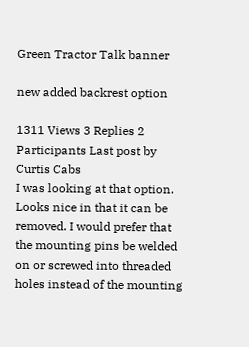Green Tractor Talk banner

new added backrest option

1311 Views 3 Replies 2 Participants Last post by  Curtis Cabs
I was looking at that option. Looks nice in that it can be removed. I would prefer that the mounting pins be welded on or screwed into threaded holes instead of the mounting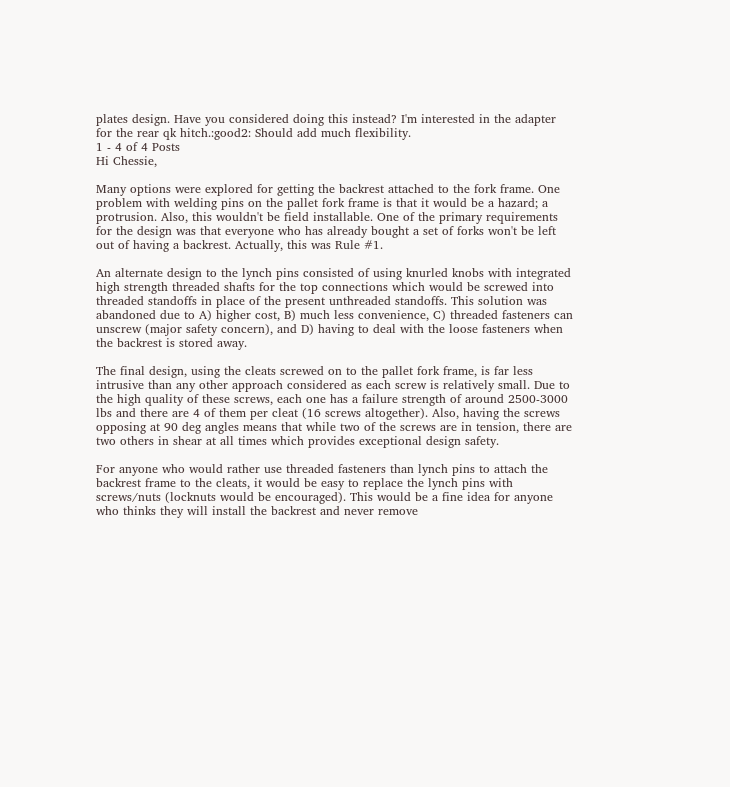plates design. Have you considered doing this instead? I'm interested in the adapter for the rear qk hitch.:good2: Should add much flexibility.
1 - 4 of 4 Posts
Hi Chessie,

Many options were explored for getting the backrest attached to the fork frame. One problem with welding pins on the pallet fork frame is that it would be a hazard; a protrusion. Also, this wouldn't be field installable. One of the primary requirements for the design was that everyone who has already bought a set of forks won't be left out of having a backrest. Actually, this was Rule #1.

An alternate design to the lynch pins consisted of using knurled knobs with integrated high strength threaded shafts for the top connections which would be screwed into threaded standoffs in place of the present unthreaded standoffs. This solution was abandoned due to A) higher cost, B) much less convenience, C) threaded fasteners can unscrew (major safety concern), and D) having to deal with the loose fasteners when the backrest is stored away.

The final design, using the cleats screwed on to the pallet fork frame, is far less intrusive than any other approach considered as each screw is relatively small. Due to the high quality of these screws, each one has a failure strength of around 2500-3000 lbs and there are 4 of them per cleat (16 screws altogether). Also, having the screws opposing at 90 deg angles means that while two of the screws are in tension, there are two others in shear at all times which provides exceptional design safety.

For anyone who would rather use threaded fasteners than lynch pins to attach the backrest frame to the cleats, it would be easy to replace the lynch pins with screws/nuts (locknuts would be encouraged). This would be a fine idea for anyone who thinks they will install the backrest and never remove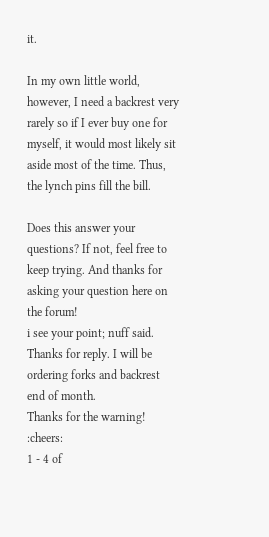it.

In my own little world, however, I need a backrest very rarely so if I ever buy one for myself, it would most likely sit aside most of the time. Thus, the lynch pins fill the bill.

Does this answer your questions? If not, feel free to keep trying. And thanks for asking your question here on the forum!
i see your point; nuff said. Thanks for reply. I will be ordering forks and backrest end of month.
Thanks for the warning! :cheers:
1 - 4 of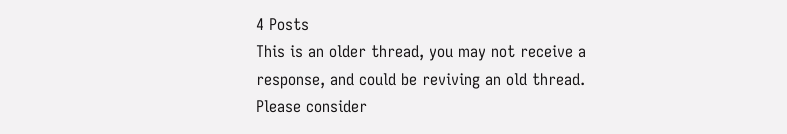4 Posts
This is an older thread, you may not receive a response, and could be reviving an old thread. Please consider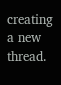creating a new thread.